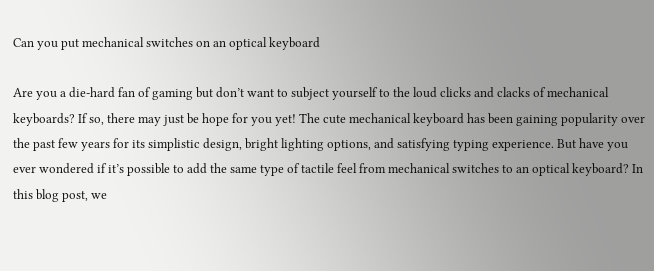Can you put mechanical switches on an optical keyboard

Are you a die-hard fan of gaming but don’t want to subject yourself to the loud clicks and clacks of mechanical keyboards? If so, there may just be hope for you yet! The cute mechanical keyboard has been gaining popularity over the past few years for its simplistic design, bright lighting options, and satisfying typing experience. But have you ever wondered if it’s possible to add the same type of tactile feel from mechanical switches to an optical keyboard? In this blog post, we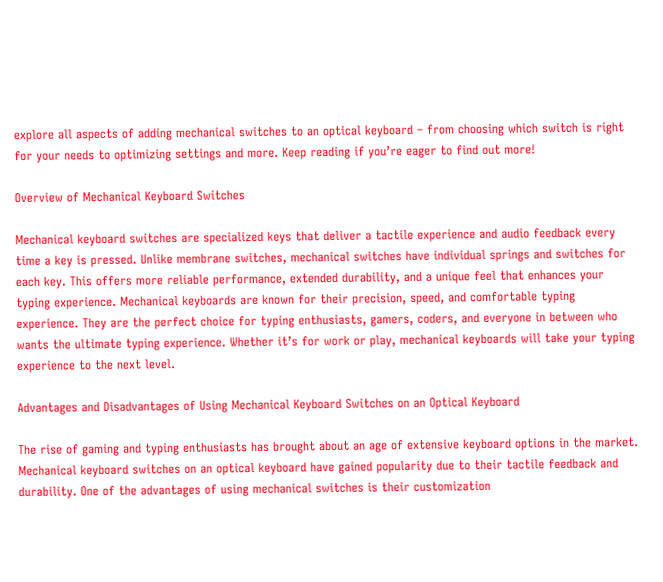explore all aspects of adding mechanical switches to an optical keyboard – from choosing which switch is right for your needs to optimizing settings and more. Keep reading if you’re eager to find out more!

Overview of Mechanical Keyboard Switches

Mechanical keyboard switches are specialized keys that deliver a tactile experience and audio feedback every time a key is pressed. Unlike membrane switches, mechanical switches have individual springs and switches for each key. This offers more reliable performance, extended durability, and a unique feel that enhances your typing experience. Mechanical keyboards are known for their precision, speed, and comfortable typing experience. They are the perfect choice for typing enthusiasts, gamers, coders, and everyone in between who wants the ultimate typing experience. Whether it’s for work or play, mechanical keyboards will take your typing experience to the next level.

Advantages and Disadvantages of Using Mechanical Keyboard Switches on an Optical Keyboard

The rise of gaming and typing enthusiasts has brought about an age of extensive keyboard options in the market. Mechanical keyboard switches on an optical keyboard have gained popularity due to their tactile feedback and durability. One of the advantages of using mechanical switches is their customization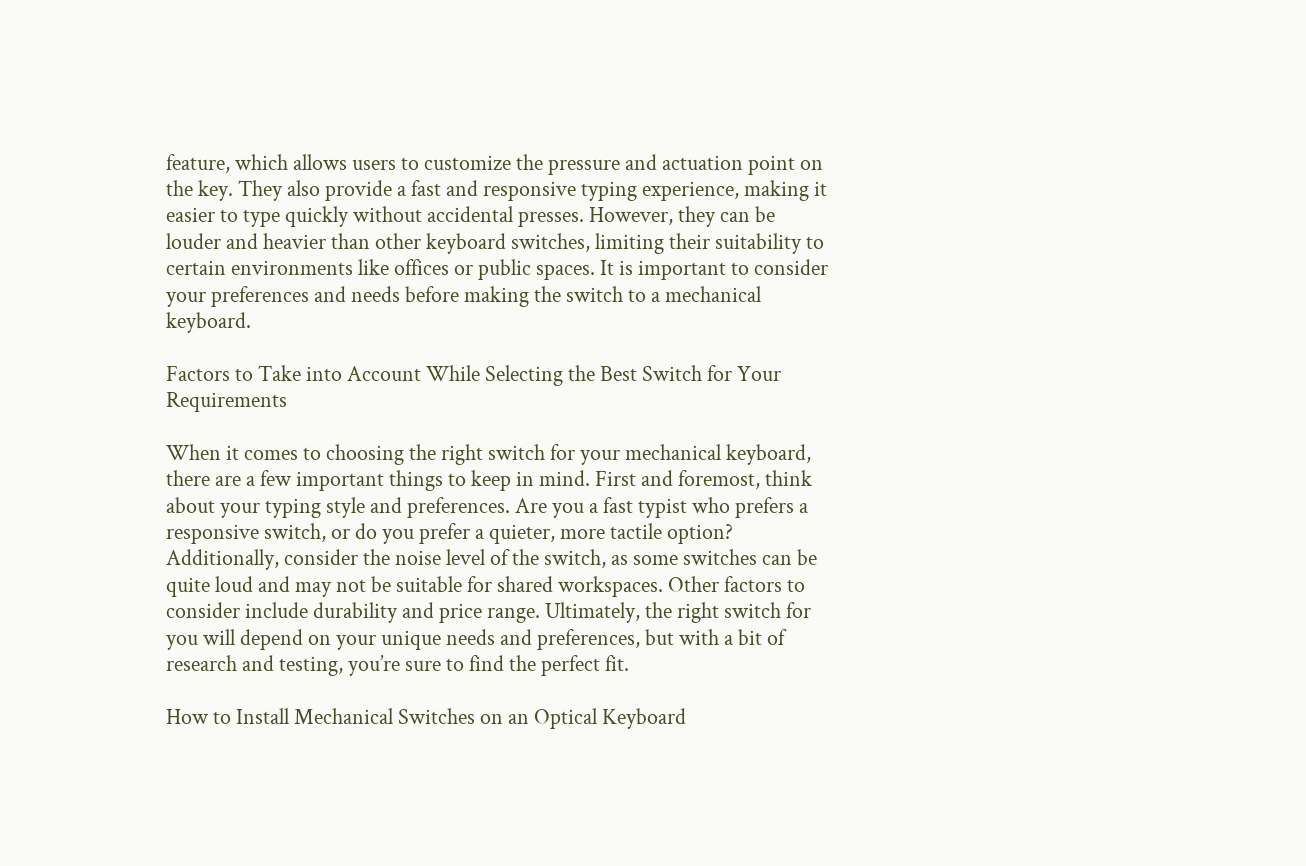feature, which allows users to customize the pressure and actuation point on the key. They also provide a fast and responsive typing experience, making it easier to type quickly without accidental presses. However, they can be louder and heavier than other keyboard switches, limiting their suitability to certain environments like offices or public spaces. It is important to consider your preferences and needs before making the switch to a mechanical keyboard.

Factors to Take into Account While Selecting the Best Switch for Your Requirements

When it comes to choosing the right switch for your mechanical keyboard, there are a few important things to keep in mind. First and foremost, think about your typing style and preferences. Are you a fast typist who prefers a responsive switch, or do you prefer a quieter, more tactile option? Additionally, consider the noise level of the switch, as some switches can be quite loud and may not be suitable for shared workspaces. Other factors to consider include durability and price range. Ultimately, the right switch for you will depend on your unique needs and preferences, but with a bit of research and testing, you’re sure to find the perfect fit.

How to Install Mechanical Switches on an Optical Keyboard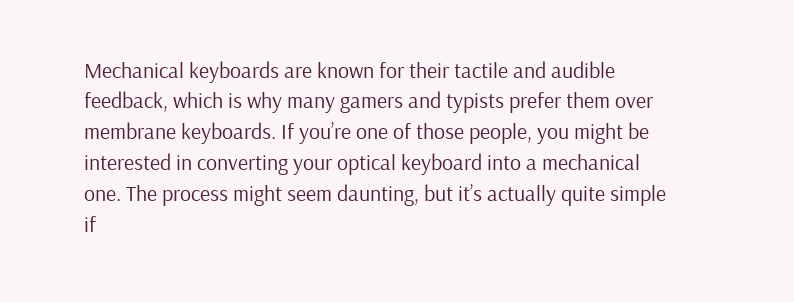Mechanical keyboards are known for their tactile and audible feedback, which is why many gamers and typists prefer them over membrane keyboards. If you’re one of those people, you might be interested in converting your optical keyboard into a mechanical one. The process might seem daunting, but it’s actually quite simple if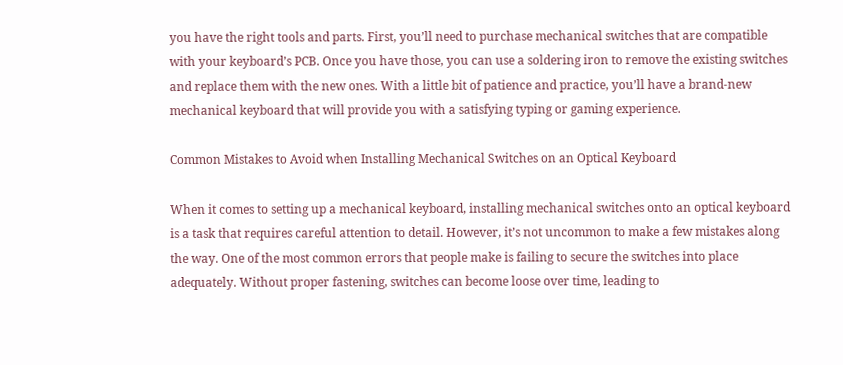you have the right tools and parts. First, you’ll need to purchase mechanical switches that are compatible with your keyboard’s PCB. Once you have those, you can use a soldering iron to remove the existing switches and replace them with the new ones. With a little bit of patience and practice, you’ll have a brand-new mechanical keyboard that will provide you with a satisfying typing or gaming experience.

Common Mistakes to Avoid when Installing Mechanical Switches on an Optical Keyboard

When it comes to setting up a mechanical keyboard, installing mechanical switches onto an optical keyboard is a task that requires careful attention to detail. However, it’s not uncommon to make a few mistakes along the way. One of the most common errors that people make is failing to secure the switches into place adequately. Without proper fastening, switches can become loose over time, leading to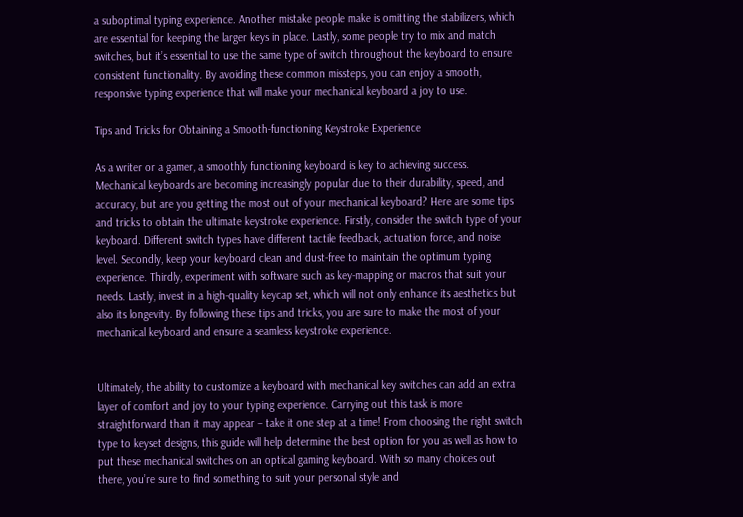a suboptimal typing experience. Another mistake people make is omitting the stabilizers, which are essential for keeping the larger keys in place. Lastly, some people try to mix and match switches, but it’s essential to use the same type of switch throughout the keyboard to ensure consistent functionality. By avoiding these common missteps, you can enjoy a smooth, responsive typing experience that will make your mechanical keyboard a joy to use.

Tips and Tricks for Obtaining a Smooth-functioning Keystroke Experience

As a writer or a gamer, a smoothly functioning keyboard is key to achieving success. Mechanical keyboards are becoming increasingly popular due to their durability, speed, and accuracy, but are you getting the most out of your mechanical keyboard? Here are some tips and tricks to obtain the ultimate keystroke experience. Firstly, consider the switch type of your keyboard. Different switch types have different tactile feedback, actuation force, and noise level. Secondly, keep your keyboard clean and dust-free to maintain the optimum typing experience. Thirdly, experiment with software such as key-mapping or macros that suit your needs. Lastly, invest in a high-quality keycap set, which will not only enhance its aesthetics but also its longevity. By following these tips and tricks, you are sure to make the most of your mechanical keyboard and ensure a seamless keystroke experience.


Ultimately, the ability to customize a keyboard with mechanical key switches can add an extra layer of comfort and joy to your typing experience. Carrying out this task is more straightforward than it may appear – take it one step at a time! From choosing the right switch type to keyset designs, this guide will help determine the best option for you as well as how to put these mechanical switches on an optical gaming keyboard. With so many choices out there, you’re sure to find something to suit your personal style and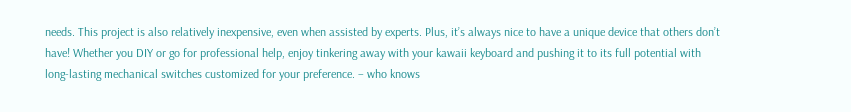needs. This project is also relatively inexpensive, even when assisted by experts. Plus, it’s always nice to have a unique device that others don’t have! Whether you DIY or go for professional help, enjoy tinkering away with your kawaii keyboard and pushing it to its full potential with long-lasting mechanical switches customized for your preference. – who knows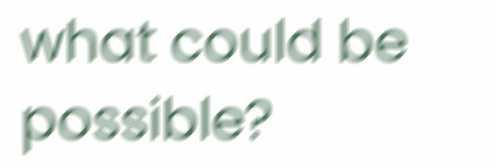what could be possible?